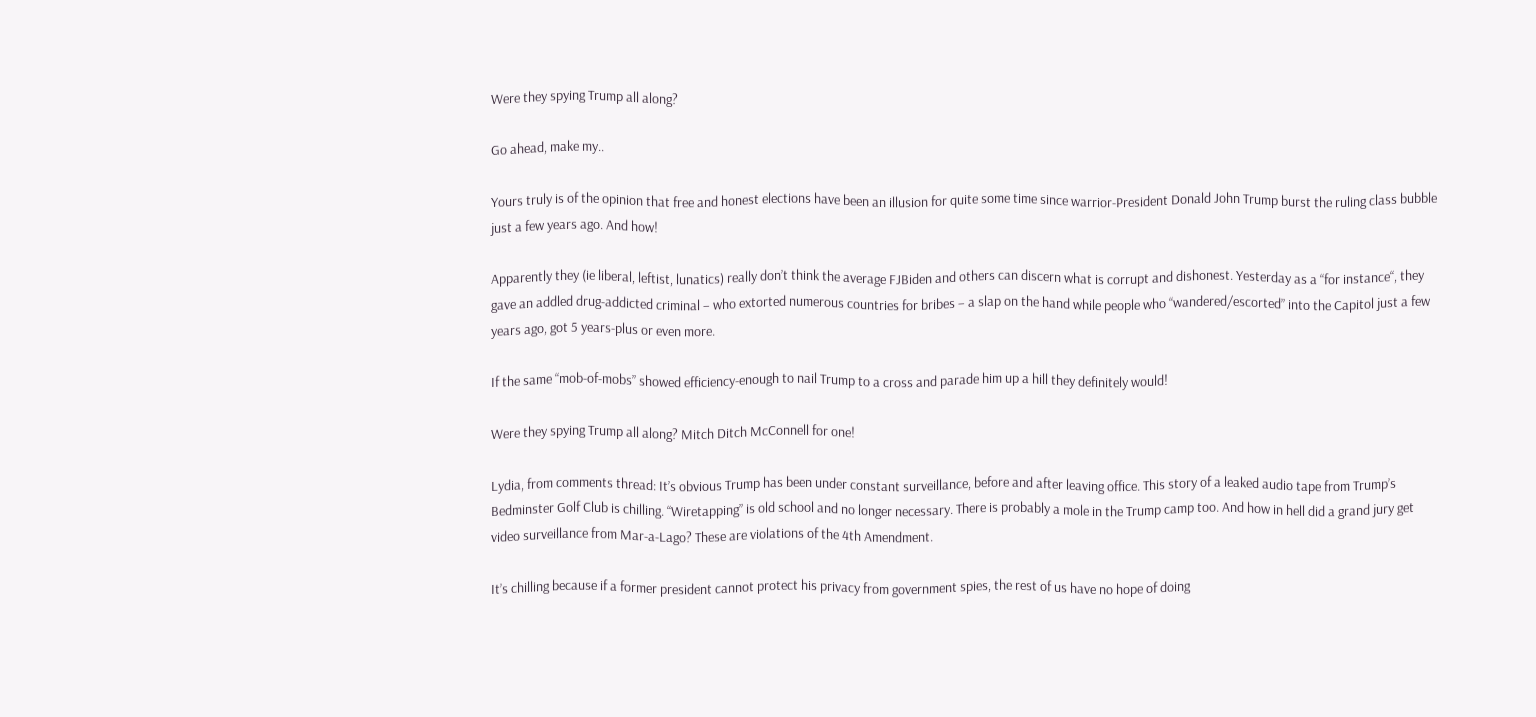Were they spying Trump all along?

Go ahead, make my..

Yours truly is of the opinion that free and honest elections have been an illusion for quite some time since warrior-President Donald John Trump burst the ruling class bubble just a few years ago. And how!

Apparently they (ie liberal, leftist, lunatics) really don’t think the average FJBiden and others can discern what is corrupt and dishonest. Yesterday as a “for instance“, they gave an addled drug-addicted criminal – who extorted numerous countries for bribes – a slap on the hand while people who “wandered/escorted” into the Capitol just a few years ago, got 5 years-plus or even more.

If the same “mob-of-mobs” showed efficiency-enough to nail Trump to a cross and parade him up a hill they definitely would!

Were they spying Trump all along? Mitch Ditch McConnell for one!

Lydia, from comments thread: It’s obvious Trump has been under constant surveillance, before and after leaving office. This story of a leaked audio tape from Trump’s Bedminster Golf Club is chilling. “Wiretapping” is old school and no longer necessary. There is probably a mole in the Trump camp too. And how in hell did a grand jury get video surveillance from Mar-a-Lago? These are violations of the 4th Amendment.

It’s chilling because if a former president cannot protect his privacy from government spies, the rest of us have no hope of doing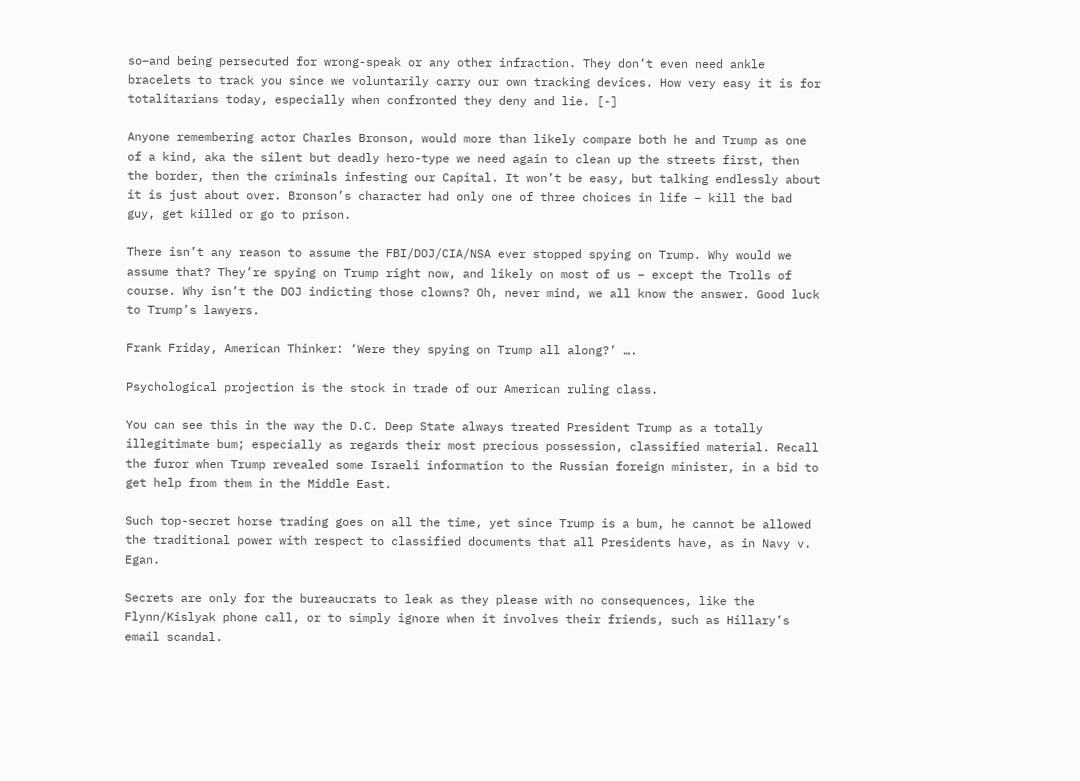so–and being persecuted for wrong-speak or any other infraction. They don’t even need ankle bracelets to track you since we voluntarily carry our own tracking devices. How very easy it is for totalitarians today, especially when confronted they deny and lie. [-]

Anyone remembering actor Charles Bronson, would more than likely compare both he and Trump as one of a kind, aka the silent but deadly hero-type we need again to clean up the streets first, then the border, then the criminals infesting our Capital. It won’t be easy, but talking endlessly about it is just about over. Bronson’s character had only one of three choices in life – kill the bad guy, get killed or go to prison.

There isn’t any reason to assume the FBI/DOJ/CIA/NSA ever stopped spying on Trump. Why would we assume that? They’re spying on Trump right now, and likely on most of us – except the Trolls of course. Why isn’t the DOJ indicting those clowns? Oh, never mind, we all know the answer. Good luck to Trump’s lawyers.

Frank Friday, American Thinker: ‘Were they spying on Trump all along?’ ….

Psychological projection is the stock in trade of our American ruling class.

You can see this in the way the D.C. Deep State always treated President Trump as a totally illegitimate bum; especially as regards their most precious possession, classified material. Recall the furor when Trump revealed some Israeli information to the Russian foreign minister, in a bid to get help from them in the Middle East.

Such top-secret horse trading goes on all the time, yet since Trump is a bum, he cannot be allowed the traditional power with respect to classified documents that all Presidents have, as in Navy v. Egan.

Secrets are only for the bureaucrats to leak as they please with no consequences, like the Flynn/Kislyak phone call, or to simply ignore when it involves their friends, such as Hillary’s email scandal.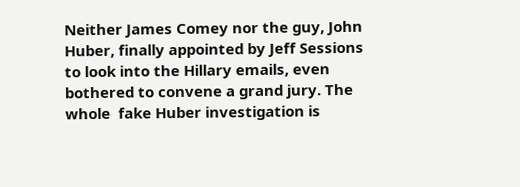Neither James Comey nor the guy, John Huber, finally appointed by Jeff Sessions to look into the Hillary emails, even bothered to convene a grand jury. The whole  fake Huber investigation is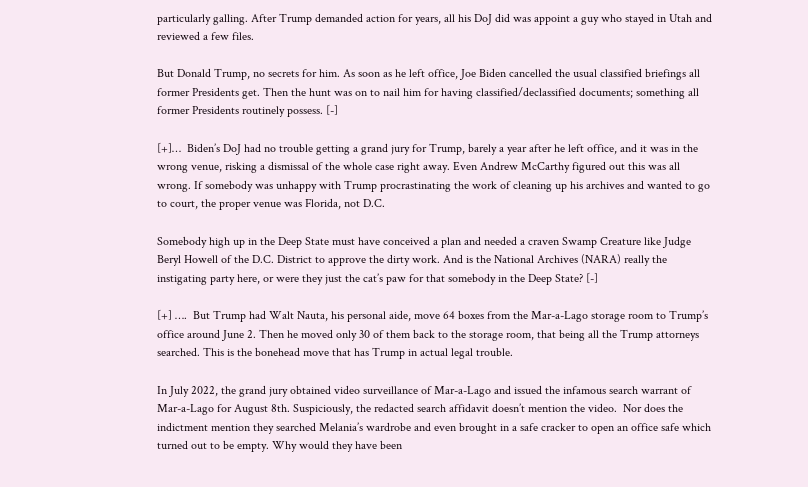particularly galling. After Trump demanded action for years, all his DoJ did was appoint a guy who stayed in Utah and reviewed a few files.

But Donald Trump, no secrets for him. As soon as he left office, Joe Biden cancelled the usual classified briefings all former Presidents get. Then the hunt was on to nail him for having classified/declassified documents; something all former Presidents routinely possess. [-]

[+]…  Biden’s DoJ had no trouble getting a grand jury for Trump, barely a year after he left office, and it was in the wrong venue, risking a dismissal of the whole case right away. Even Andrew McCarthy figured out this was all wrong. If somebody was unhappy with Trump procrastinating the work of cleaning up his archives and wanted to go to court, the proper venue was Florida, not D.C.

Somebody high up in the Deep State must have conceived a plan and needed a craven Swamp Creature like Judge Beryl Howell of the D.C. District to approve the dirty work. And is the National Archives (NARA) really the instigating party here, or were they just the cat’s paw for that somebody in the Deep State? [-]

[+] ….  But Trump had Walt Nauta, his personal aide, move 64 boxes from the Mar-a-Lago storage room to Trump’s office around June 2. Then he moved only 30 of them back to the storage room, that being all the Trump attorneys searched. This is the bonehead move that has Trump in actual legal trouble.

In July 2022, the grand jury obtained video surveillance of Mar-a-Lago and issued the infamous search warrant of Mar-a-Lago for August 8th. Suspiciously, the redacted search affidavit doesn’t mention the video.  Nor does the indictment mention they searched Melania’s wardrobe and even brought in a safe cracker to open an office safe which turned out to be empty. Why would they have been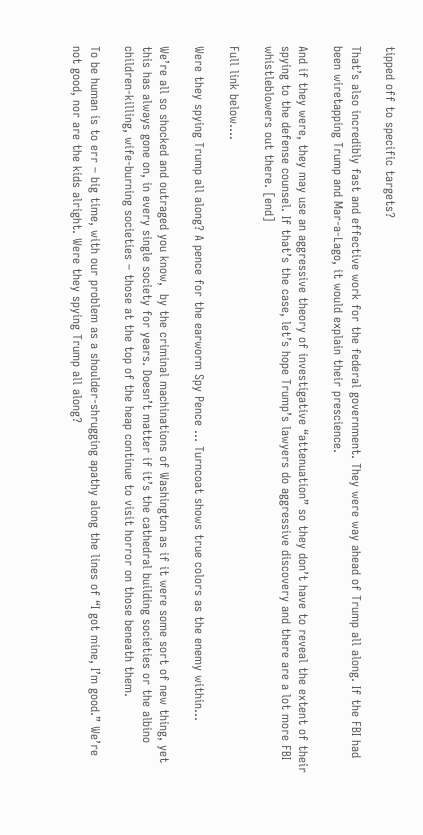tipped off to specific targets?

That’s also incredibly fast and effective work for the federal government. They were way ahead of Trump all along. If the FBI had been wiretapping Trump and Mar-a-Lago, it would explain their prescience.

And if they were, they may use an aggressive theory of investigative “attenuation” so they don’t have to reveal the extent of their spying to the defense counsel. If that’s the case, let’s hope Trump’s lawyers do aggressive discovery and there are a lot more FBI whistleblowers out there. [end]

Full link below….

Were they spying Trump all along? A pence for the earworm Spy Pence … Turncoat shows true colors as the enemy within…

We’re all so shocked and outraged you know,  by the criminal machinations of Washington as if it were some sort of new thing, yet this has always gone on, in every single society for years. Doesn’t matter if it’s the cathedral building societies or the albino children-killing, wife-burning societies – those at the top of the heap continue to visit horror on those beneath them.

To be human is to err – big time, with our problem as a shoulder-shrugging apathy along the lines of “I got mine, I’m good.” We’re not good, nor are the kids alright. Were they spying Trump all along?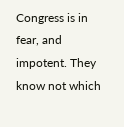Congress is in fear, and impotent. They know not which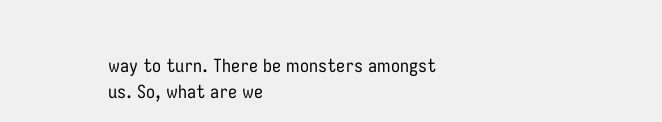way to turn. There be monsters amongst us. So, what are we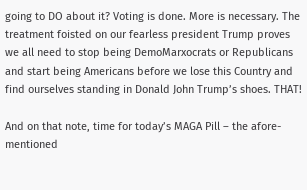going to DO about it? Voting is done. More is necessary. The treatment foisted on our fearless president Trump proves we all need to stop being DemoMarxocrats or Republicans and start being Americans before we lose this Country and find ourselves standing in Donald John Trump’s shoes. THAT!

And on that note, time for today’s MAGA Pill – the afore-mentioned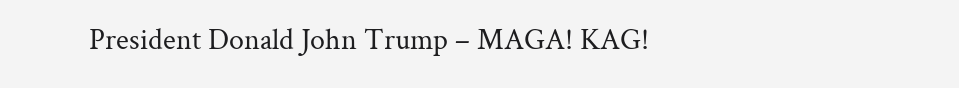President Donald John Trump – MAGA! KAG!